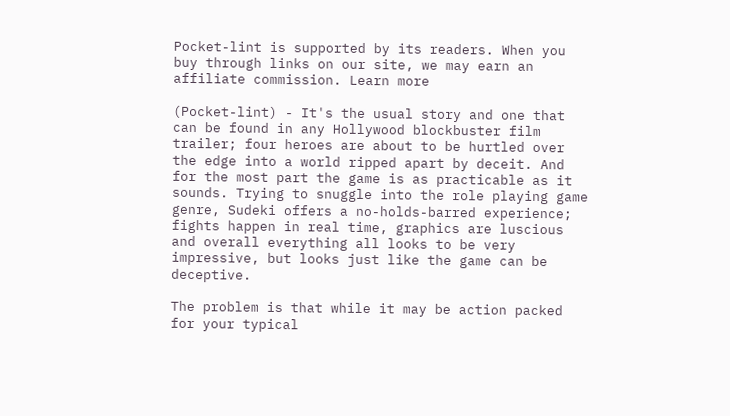Pocket-lint is supported by its readers. When you buy through links on our site, we may earn an affiliate commission. Learn more

(Pocket-lint) - It's the usual story and one that can be found in any Hollywood blockbuster film trailer; four heroes are about to be hurtled over the edge into a world ripped apart by deceit. And for the most part the game is as practicable as it sounds. Trying to snuggle into the role playing game genre, Sudeki offers a no-holds-barred experience; fights happen in real time, graphics are luscious and overall everything all looks to be very impressive, but looks just like the game can be deceptive.

The problem is that while it may be action packed for your typical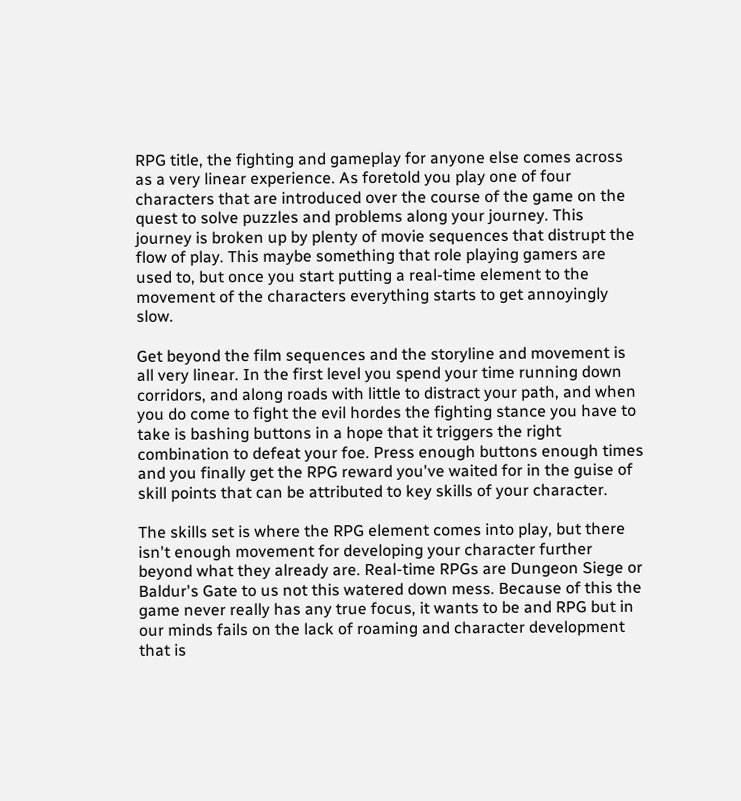RPG title, the fighting and gameplay for anyone else comes across as a very linear experience. As foretold you play one of four characters that are introduced over the course of the game on the quest to solve puzzles and problems along your journey. This journey is broken up by plenty of movie sequences that distrupt the flow of play. This maybe something that role playing gamers are used to, but once you start putting a real-time element to the movement of the characters everything starts to get annoyingly slow.

Get beyond the film sequences and the storyline and movement is all very linear. In the first level you spend your time running down corridors, and along roads with little to distract your path, and when you do come to fight the evil hordes the fighting stance you have to take is bashing buttons in a hope that it triggers the right combination to defeat your foe. Press enough buttons enough times and you finally get the RPG reward you've waited for in the guise of skill points that can be attributed to key skills of your character.

The skills set is where the RPG element comes into play, but there isn't enough movement for developing your character further beyond what they already are. Real-time RPGs are Dungeon Siege or Baldur's Gate to us not this watered down mess. Because of this the game never really has any true focus, it wants to be and RPG but in our minds fails on the lack of roaming and character development that is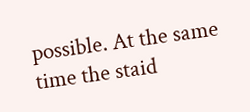possible. At the same time the staid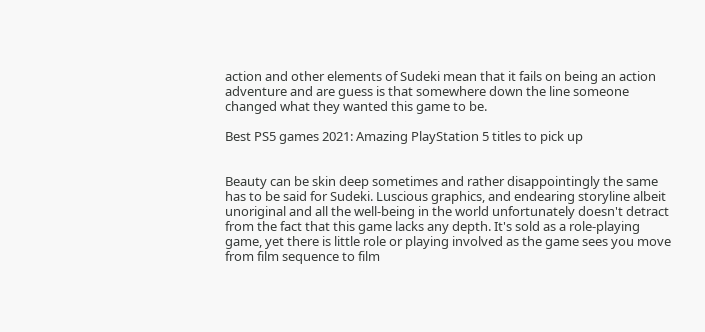action and other elements of Sudeki mean that it fails on being an action adventure and are guess is that somewhere down the line someone changed what they wanted this game to be.

Best PS5 games 2021: Amazing PlayStation 5 titles to pick up


Beauty can be skin deep sometimes and rather disappointingly the same has to be said for Sudeki. Luscious graphics, and endearing storyline albeit unoriginal and all the well-being in the world unfortunately doesn't detract from the fact that this game lacks any depth. It's sold as a role-playing game, yet there is little role or playing involved as the game sees you move from film sequence to film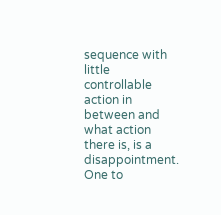sequence with little controllable action in between and what action there is, is a disappointment. One to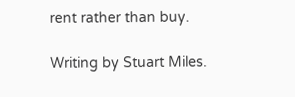rent rather than buy.

Writing by Stuart Miles.